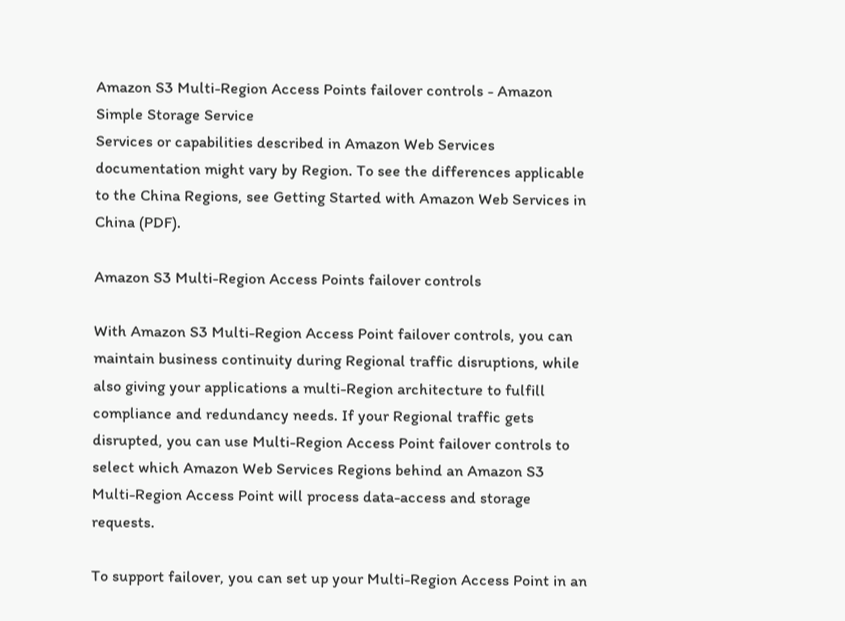Amazon S3 Multi-Region Access Points failover controls - Amazon Simple Storage Service
Services or capabilities described in Amazon Web Services documentation might vary by Region. To see the differences applicable to the China Regions, see Getting Started with Amazon Web Services in China (PDF).

Amazon S3 Multi-Region Access Points failover controls

With Amazon S3 Multi-Region Access Point failover controls, you can maintain business continuity during Regional traffic disruptions, while also giving your applications a multi-Region architecture to fulfill compliance and redundancy needs. If your Regional traffic gets disrupted, you can use Multi-Region Access Point failover controls to select which Amazon Web Services Regions behind an Amazon S3 Multi-Region Access Point will process data-access and storage requests.

To support failover, you can set up your Multi-Region Access Point in an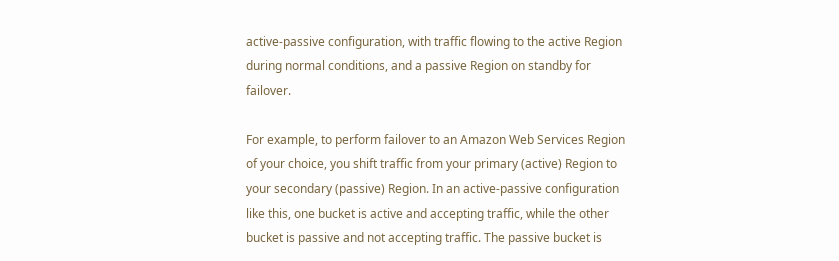active-passive configuration, with traffic flowing to the active Region during normal conditions, and a passive Region on standby for failover.

For example, to perform failover to an Amazon Web Services Region of your choice, you shift traffic from your primary (active) Region to your secondary (passive) Region. In an active-passive configuration like this, one bucket is active and accepting traffic, while the other bucket is passive and not accepting traffic. The passive bucket is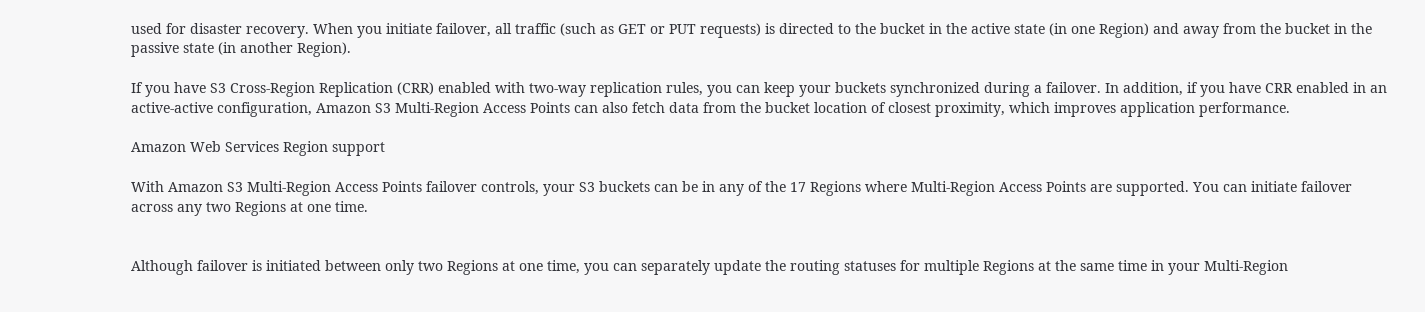used for disaster recovery. When you initiate failover, all traffic (such as GET or PUT requests) is directed to the bucket in the active state (in one Region) and away from the bucket in the passive state (in another Region).

If you have S3 Cross-Region Replication (CRR) enabled with two-way replication rules, you can keep your buckets synchronized during a failover. In addition, if you have CRR enabled in an active-active configuration, Amazon S3 Multi-Region Access Points can also fetch data from the bucket location of closest proximity, which improves application performance.

Amazon Web Services Region support

With Amazon S3 Multi-Region Access Points failover controls, your S3 buckets can be in any of the 17 Regions where Multi-Region Access Points are supported. You can initiate failover across any two Regions at one time.


Although failover is initiated between only two Regions at one time, you can separately update the routing statuses for multiple Regions at the same time in your Multi-Region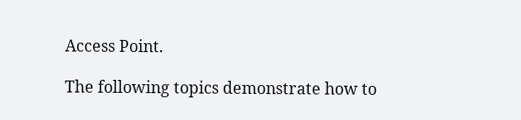Access Point.

The following topics demonstrate how to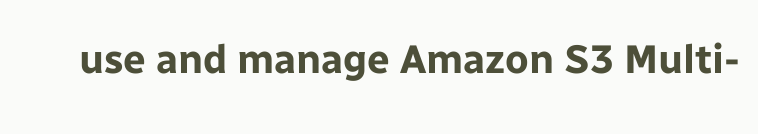use and manage Amazon S3 Multi-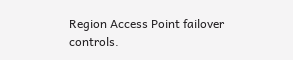Region Access Point failover controls.